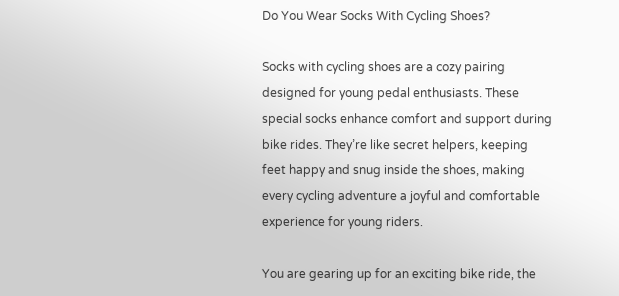Do You Wear Socks With Cycling Shoes?

Socks with cycling shoes are a cozy pairing designed for young pedal enthusiasts. These special socks enhance comfort and support during bike rides. They’re like secret helpers, keeping feet happy and snug inside the shoes, making every cycling adventure a joyful and comfortable experience for young riders.

You are gearing up for an exciting bike ride, the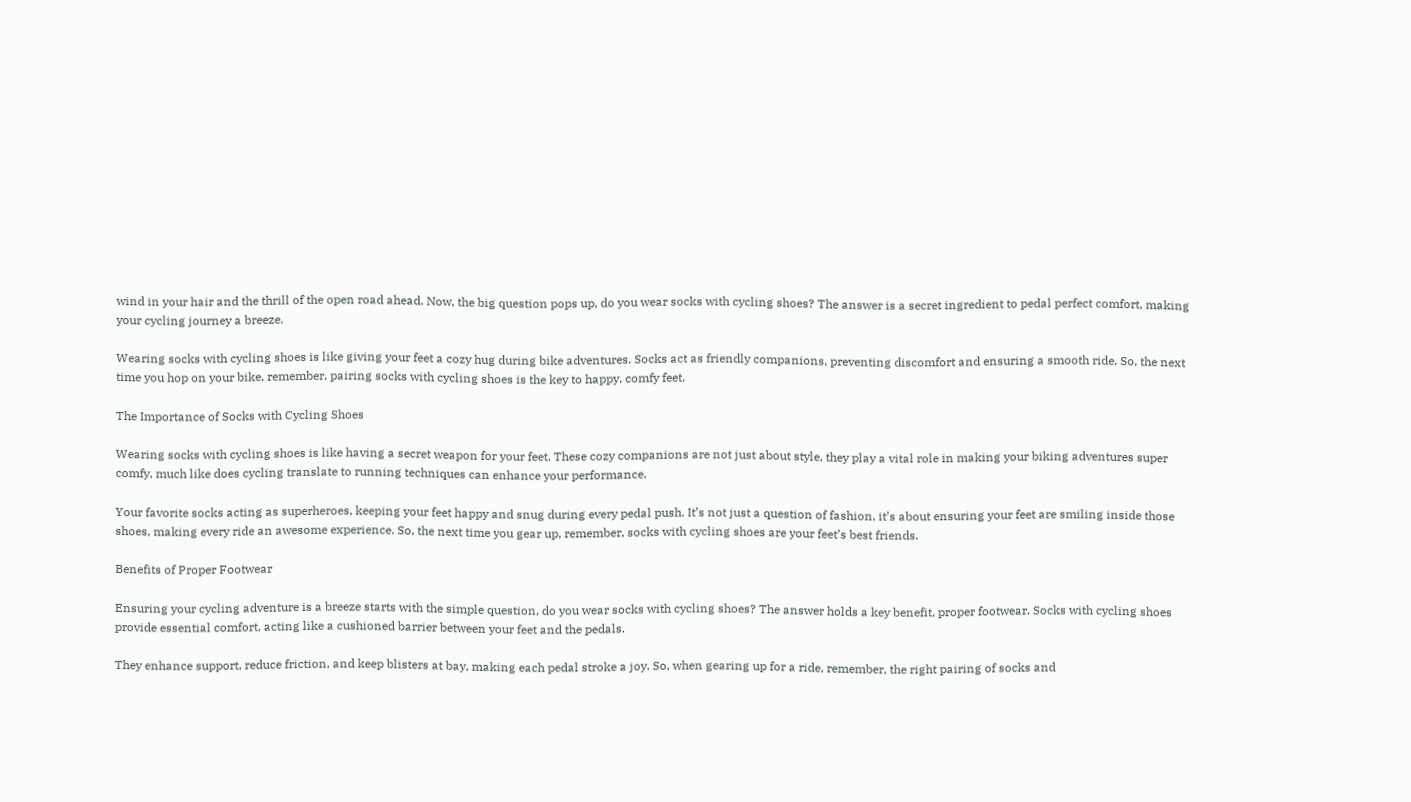wind in your hair and the thrill of the open road ahead. Now, the big question pops up, do you wear socks with cycling shoes? The answer is a secret ingredient to pedal perfect comfort, making your cycling journey a breeze.

Wearing socks with cycling shoes is like giving your feet a cozy hug during bike adventures. Socks act as friendly companions, preventing discomfort and ensuring a smooth ride. So, the next time you hop on your bike, remember, pairing socks with cycling shoes is the key to happy, comfy feet.

The Importance of Socks with Cycling Shoes

Wearing socks with cycling shoes is like having a secret weapon for your feet. These cozy companions are not just about style, they play a vital role in making your biking adventures super comfy, much like does cycling translate to running techniques can enhance your performance.

Your favorite socks acting as superheroes, keeping your feet happy and snug during every pedal push. It’s not just a question of fashion, it’s about ensuring your feet are smiling inside those shoes, making every ride an awesome experience. So, the next time you gear up, remember, socks with cycling shoes are your feet’s best friends.

Benefits of Proper Footwear

Ensuring your cycling adventure is a breeze starts with the simple question, do you wear socks with cycling shoes? The answer holds a key benefit, proper footwear. Socks with cycling shoes provide essential comfort, acting like a cushioned barrier between your feet and the pedals.

They enhance support, reduce friction, and keep blisters at bay, making each pedal stroke a joy. So, when gearing up for a ride, remember, the right pairing of socks and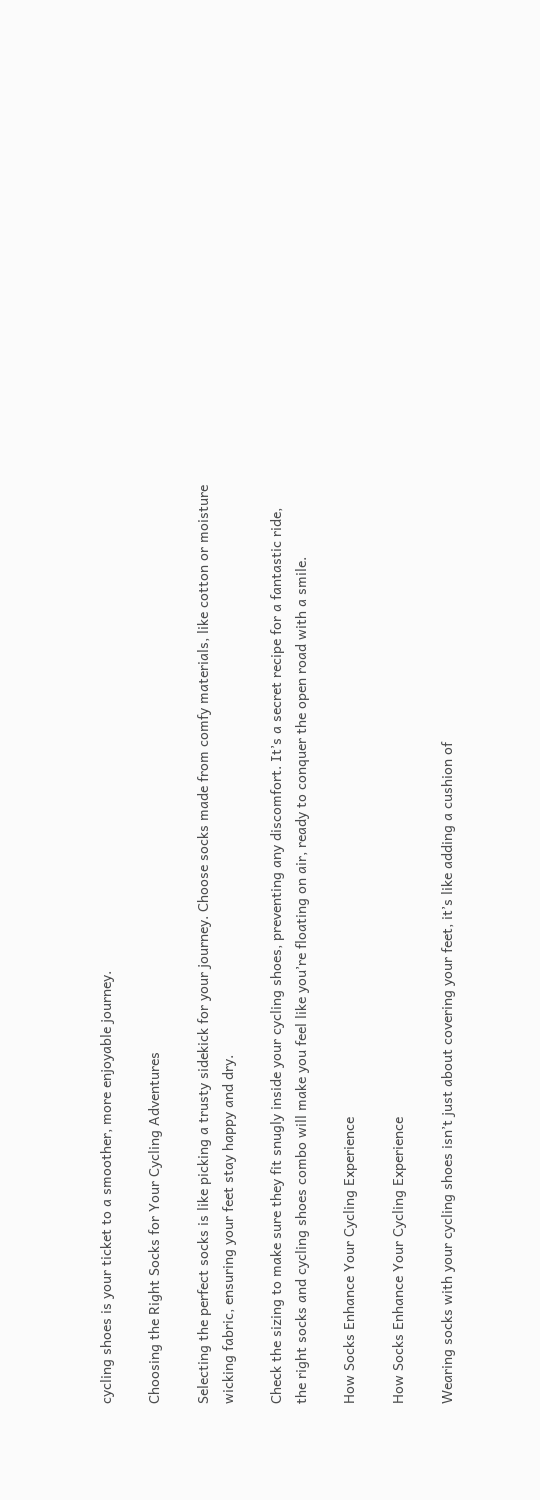cycling shoes is your ticket to a smoother, more enjoyable journey.

Choosing the Right Socks for Your Cycling Adventures

Selecting the perfect socks is like picking a trusty sidekick for your journey. Choose socks made from comfy materials, like cotton or moisture wicking fabric, ensuring your feet stay happy and dry.

Check the sizing to make sure they fit snugly inside your cycling shoes, preventing any discomfort. It’s a secret recipe for a fantastic ride, the right socks and cycling shoes combo will make you feel like you’re floating on air, ready to conquer the open road with a smile.

How Socks Enhance Your Cycling Experience

How Socks Enhance Your Cycling Experience

Wearing socks with your cycling shoes isn’t just about covering your feet, it’s like adding a cushion of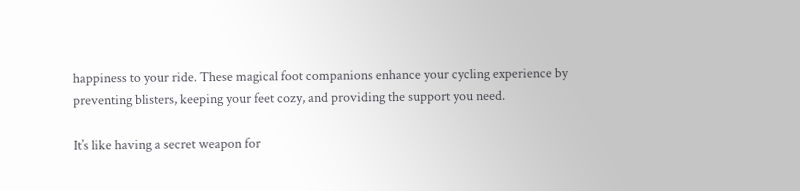happiness to your ride. These magical foot companions enhance your cycling experience by preventing blisters, keeping your feet cozy, and providing the support you need.

It’s like having a secret weapon for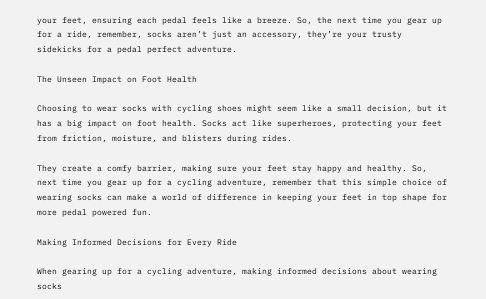your feet, ensuring each pedal feels like a breeze. So, the next time you gear up for a ride, remember, socks aren’t just an accessory, they’re your trusty sidekicks for a pedal perfect adventure.

The Unseen Impact on Foot Health

Choosing to wear socks with cycling shoes might seem like a small decision, but it has a big impact on foot health. Socks act like superheroes, protecting your feet from friction, moisture, and blisters during rides.

They create a comfy barrier, making sure your feet stay happy and healthy. So, next time you gear up for a cycling adventure, remember that this simple choice of wearing socks can make a world of difference in keeping your feet in top shape for more pedal powered fun.

Making Informed Decisions for Every Ride

When gearing up for a cycling adventure, making informed decisions about wearing socks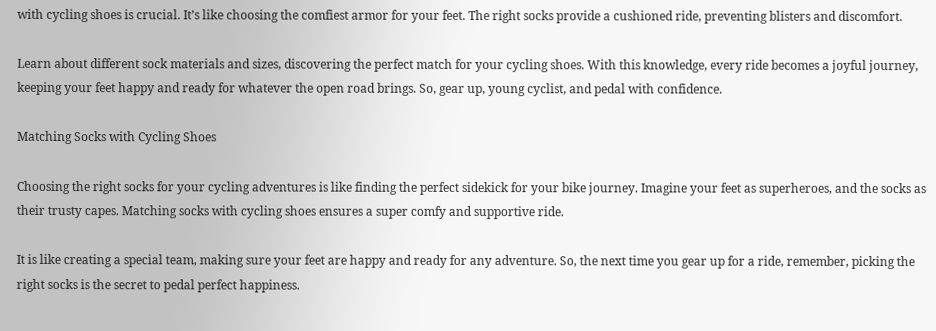with cycling shoes is crucial. It’s like choosing the comfiest armor for your feet. The right socks provide a cushioned ride, preventing blisters and discomfort.

Learn about different sock materials and sizes, discovering the perfect match for your cycling shoes. With this knowledge, every ride becomes a joyful journey, keeping your feet happy and ready for whatever the open road brings. So, gear up, young cyclist, and pedal with confidence.

Matching Socks with Cycling Shoes

Choosing the right socks for your cycling adventures is like finding the perfect sidekick for your bike journey. Imagine your feet as superheroes, and the socks as their trusty capes. Matching socks with cycling shoes ensures a super comfy and supportive ride.

It is like creating a special team, making sure your feet are happy and ready for any adventure. So, the next time you gear up for a ride, remember, picking the right socks is the secret to pedal perfect happiness.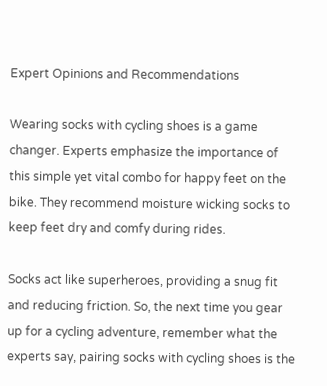Expert Opinions and Recommendations

Wearing socks with cycling shoes is a game changer. Experts emphasize the importance of this simple yet vital combo for happy feet on the bike. They recommend moisture wicking socks to keep feet dry and comfy during rides.

Socks act like superheroes, providing a snug fit and reducing friction. So, the next time you gear up for a cycling adventure, remember what the experts say, pairing socks with cycling shoes is the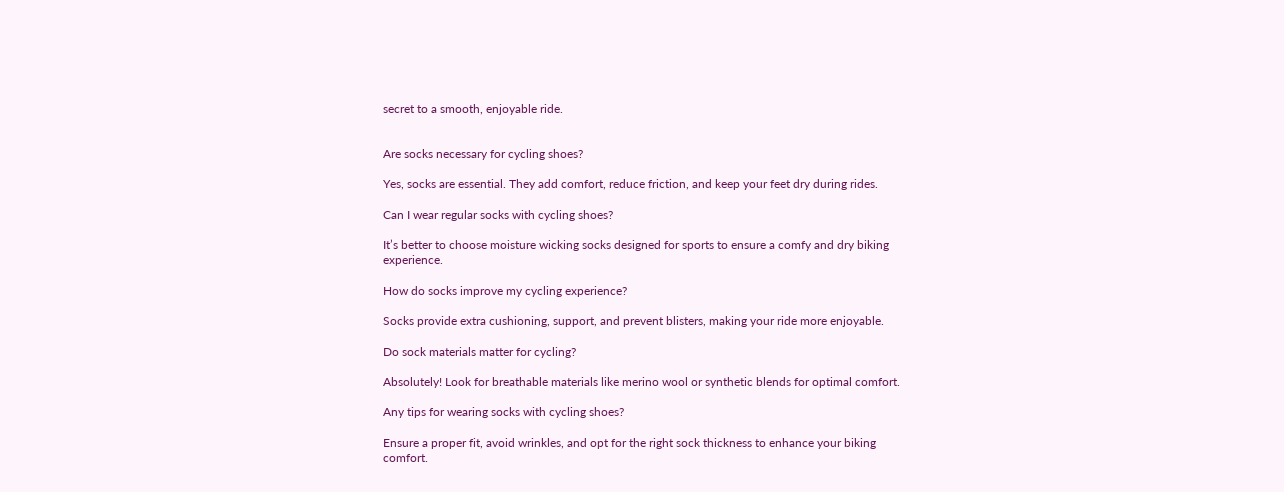secret to a smooth, enjoyable ride.


Are socks necessary for cycling shoes?

Yes, socks are essential. They add comfort, reduce friction, and keep your feet dry during rides.

Can I wear regular socks with cycling shoes?

It’s better to choose moisture wicking socks designed for sports to ensure a comfy and dry biking experience.

How do socks improve my cycling experience?

Socks provide extra cushioning, support, and prevent blisters, making your ride more enjoyable.

Do sock materials matter for cycling?

Absolutely! Look for breathable materials like merino wool or synthetic blends for optimal comfort.

Any tips for wearing socks with cycling shoes?

Ensure a proper fit, avoid wrinkles, and opt for the right sock thickness to enhance your biking comfort.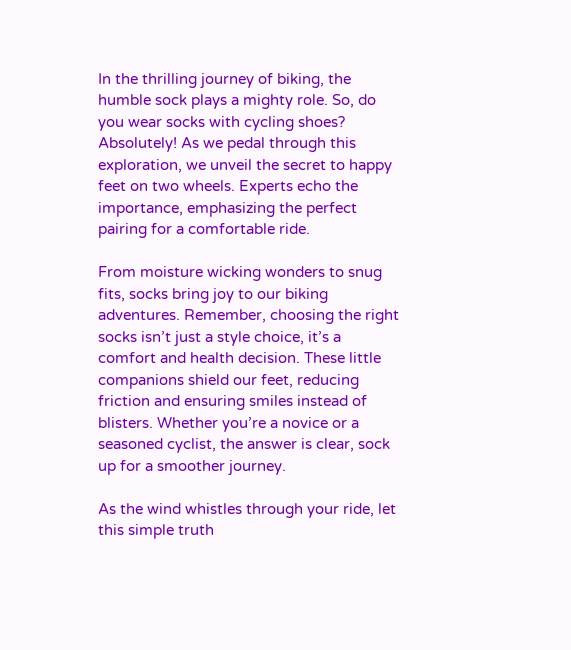In the thrilling journey of biking, the humble sock plays a mighty role. So, do you wear socks with cycling shoes? Absolutely! As we pedal through this exploration, we unveil the secret to happy feet on two wheels. Experts echo the importance, emphasizing the perfect pairing for a comfortable ride.

From moisture wicking wonders to snug fits, socks bring joy to our biking adventures. Remember, choosing the right socks isn’t just a style choice, it’s a comfort and health decision. These little companions shield our feet, reducing friction and ensuring smiles instead of blisters. Whether you’re a novice or a seasoned cyclist, the answer is clear, sock up for a smoother journey.

As the wind whistles through your ride, let this simple truth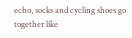echo, socks and cycling shoes go together like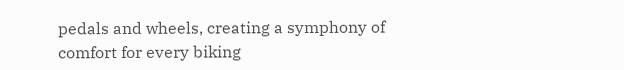pedals and wheels, creating a symphony of comfort for every biking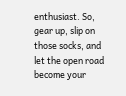enthusiast. So, gear up, slip on those socks, and let the open road become your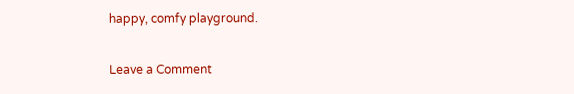happy, comfy playground.

Leave a Comment